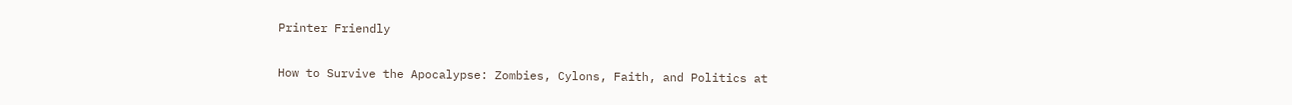Printer Friendly

How to Survive the Apocalypse: Zombies, Cylons, Faith, and Politics at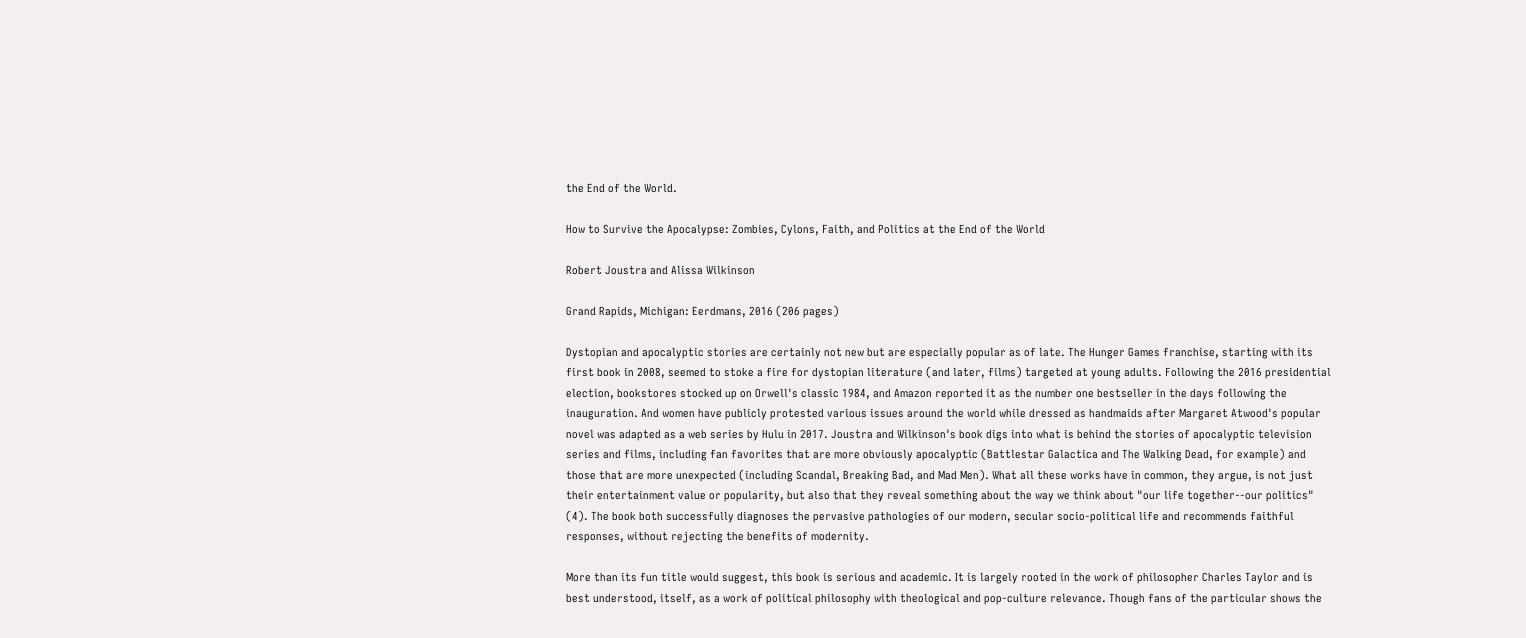the End of the World.

How to Survive the Apocalypse: Zombies, Cylons, Faith, and Politics at the End of the World

Robert Joustra and Alissa Wilkinson

Grand Rapids, Michigan: Eerdmans, 2016 (206 pages)

Dystopian and apocalyptic stories are certainly not new but are especially popular as of late. The Hunger Games franchise, starting with its first book in 2008, seemed to stoke a fire for dystopian literature (and later, films) targeted at young adults. Following the 2016 presidential election, bookstores stocked up on Orwell's classic 1984, and Amazon reported it as the number one bestseller in the days following the inauguration. And women have publicly protested various issues around the world while dressed as handmaids after Margaret Atwood's popular novel was adapted as a web series by Hulu in 2017. Joustra and Wilkinson's book digs into what is behind the stories of apocalyptic television series and films, including fan favorites that are more obviously apocalyptic (Battlestar Galactica and The Walking Dead, for example) and those that are more unexpected (including Scandal, Breaking Bad, and Mad Men). What all these works have in common, they argue, is not just their entertainment value or popularity, but also that they reveal something about the way we think about "our life together--our politics" (4). The book both successfully diagnoses the pervasive pathologies of our modern, secular socio-political life and recommends faithful responses, without rejecting the benefits of modernity.

More than its fun title would suggest, this book is serious and academic. It is largely rooted in the work of philosopher Charles Taylor and is best understood, itself, as a work of political philosophy with theological and pop-culture relevance. Though fans of the particular shows the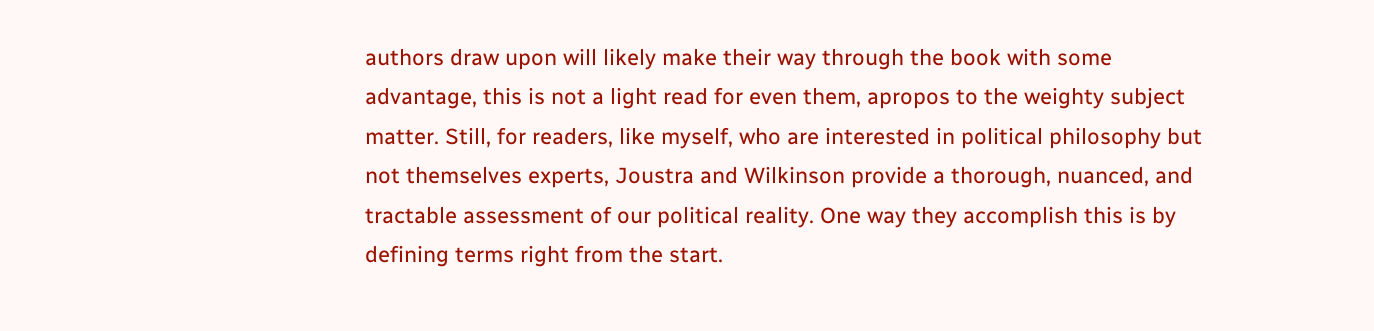authors draw upon will likely make their way through the book with some advantage, this is not a light read for even them, apropos to the weighty subject matter. Still, for readers, like myself, who are interested in political philosophy but not themselves experts, Joustra and Wilkinson provide a thorough, nuanced, and tractable assessment of our political reality. One way they accomplish this is by defining terms right from the start.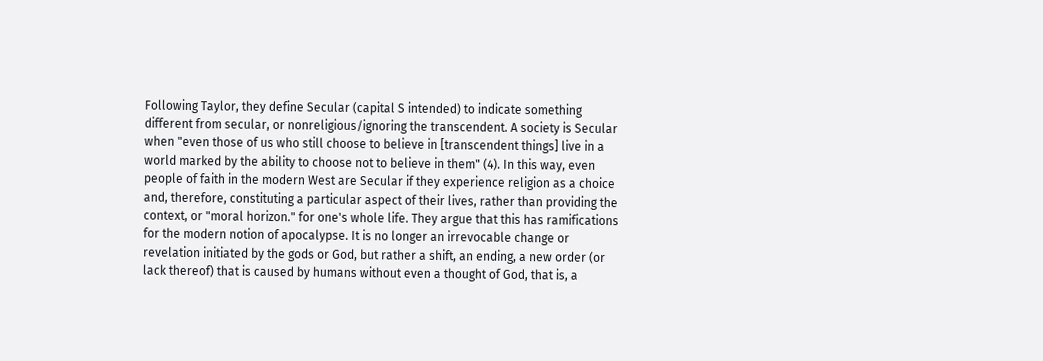Following Taylor, they define Secular (capital S intended) to indicate something different from secular, or nonreligious/ignoring the transcendent. A society is Secular when "even those of us who still choose to believe in [transcendent things] live in a world marked by the ability to choose not to believe in them" (4). In this way, even people of faith in the modern West are Secular if they experience religion as a choice and, therefore, constituting a particular aspect of their lives, rather than providing the context, or "moral horizon." for one's whole life. They argue that this has ramifications for the modern notion of apocalypse. It is no longer an irrevocable change or revelation initiated by the gods or God, but rather a shift, an ending, a new order (or lack thereof) that is caused by humans without even a thought of God, that is, a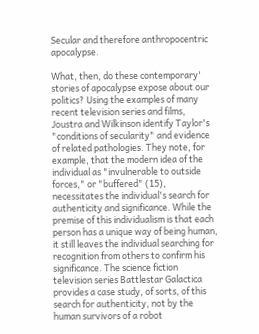Secular and therefore anthropocentric apocalypse.

What, then, do these contemporary' stories of apocalypse expose about our politics? Using the examples of many recent television series and films, Joustra and Wilkinson identify Taylor's "conditions of secularity" and evidence of related pathologies. They note, for example, that the modern idea of the individual as "invulnerable to outside forces," or "buffered" (15), necessitates the individual's search for authenticity and significance. While the premise of this individualism is that each person has a unique way of being human, it still leaves the individual searching for recognition from others to confirm his significance. The science fiction television series Battlestar Galactica provides a case study, of sorts, of this search for authenticity, not by the human survivors of a robot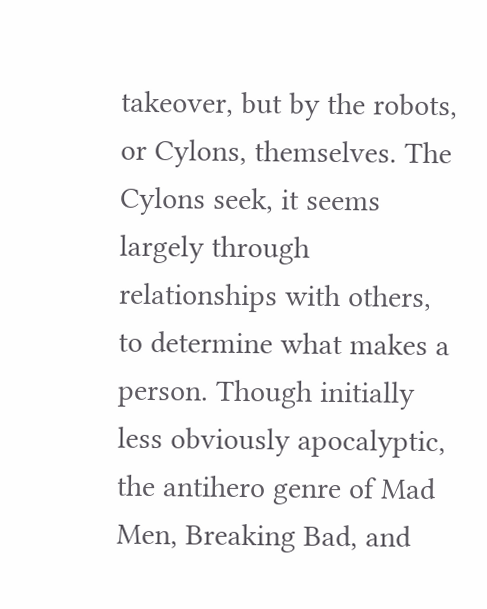takeover, but by the robots, or Cylons, themselves. The Cylons seek, it seems largely through relationships with others, to determine what makes a person. Though initially less obviously apocalyptic, the antihero genre of Mad Men, Breaking Bad, and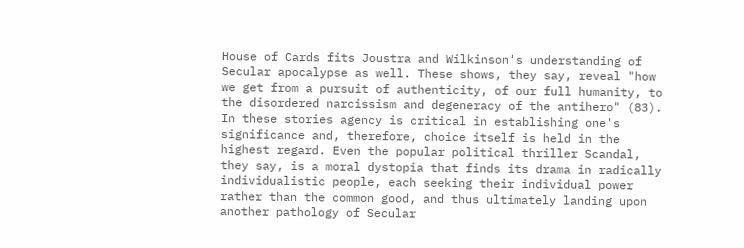House of Cards fits Joustra and Wilkinson's understanding of Secular apocalypse as well. These shows, they say, reveal "how we get from a pursuit of authenticity, of our full humanity, to the disordered narcissism and degeneracy of the antihero" (83). In these stories agency is critical in establishing one's significance and, therefore, choice itself is held in the highest regard. Even the popular political thriller Scandal, they say, is a moral dystopia that finds its drama in radically individualistic people, each seeking their individual power rather than the common good, and thus ultimately landing upon another pathology of Secular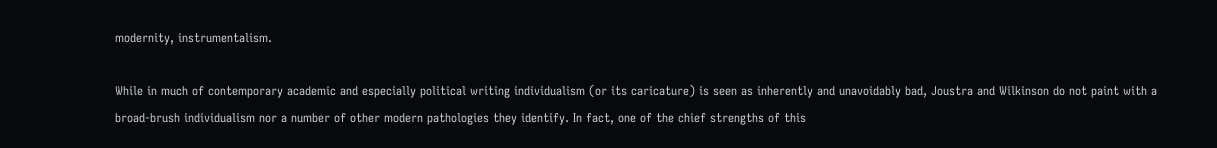modernity, instrumentalism.

While in much of contemporary academic and especially political writing individualism (or its caricature) is seen as inherently and unavoidably bad, Joustra and Wilkinson do not paint with a broad-brush individualism nor a number of other modern pathologies they identify. In fact, one of the chief strengths of this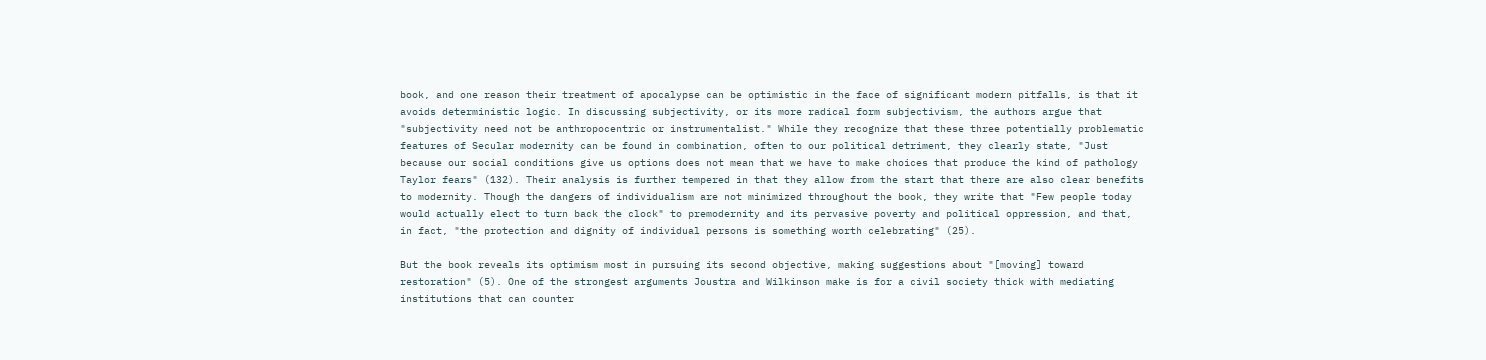book, and one reason their treatment of apocalypse can be optimistic in the face of significant modern pitfalls, is that it avoids deterministic logic. In discussing subjectivity, or its more radical form subjectivism, the authors argue that "subjectivity need not be anthropocentric or instrumentalist." While they recognize that these three potentially problematic features of Secular modernity can be found in combination, often to our political detriment, they clearly state, "Just because our social conditions give us options does not mean that we have to make choices that produce the kind of pathology Taylor fears" (132). Their analysis is further tempered in that they allow from the start that there are also clear benefits to modernity. Though the dangers of individualism are not minimized throughout the book, they write that "Few people today would actually elect to turn back the clock" to premodernity and its pervasive poverty and political oppression, and that, in fact, "the protection and dignity of individual persons is something worth celebrating" (25).

But the book reveals its optimism most in pursuing its second objective, making suggestions about "[moving] toward restoration" (5). One of the strongest arguments Joustra and Wilkinson make is for a civil society thick with mediating institutions that can counter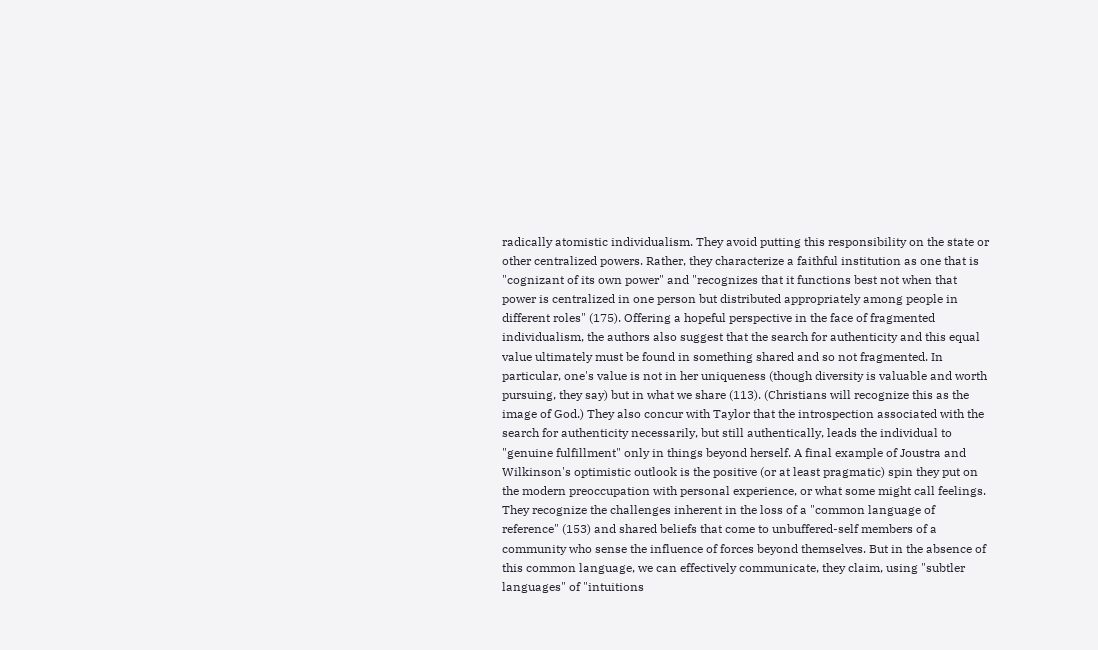radically atomistic individualism. They avoid putting this responsibility on the state or other centralized powers. Rather, they characterize a faithful institution as one that is "cognizant of its own power" and "recognizes that it functions best not when that power is centralized in one person but distributed appropriately among people in different roles" (175). Offering a hopeful perspective in the face of fragmented individualism, the authors also suggest that the search for authenticity and this equal value ultimately must be found in something shared and so not fragmented. In particular, one's value is not in her uniqueness (though diversity is valuable and worth pursuing, they say) but in what we share (113). (Christians will recognize this as the image of God.) They also concur with Taylor that the introspection associated with the search for authenticity necessarily, but still authentically, leads the individual to "genuine fulfillment" only in things beyond herself. A final example of Joustra and Wilkinson's optimistic outlook is the positive (or at least pragmatic) spin they put on the modern preoccupation with personal experience, or what some might call feelings. They recognize the challenges inherent in the loss of a "common language of reference" (153) and shared beliefs that come to unbuffered-self members of a community who sense the influence of forces beyond themselves. But in the absence of this common language, we can effectively communicate, they claim, using "subtler languages" of "intuitions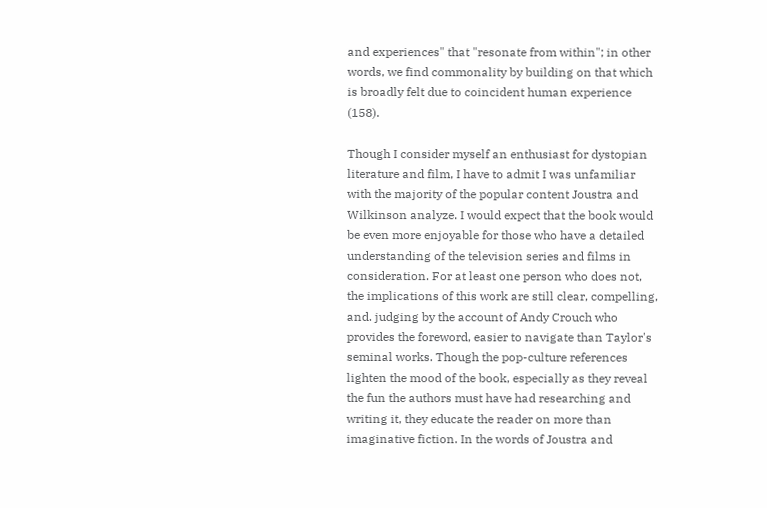and experiences" that "resonate from within"; in other words, we find commonality by building on that which is broadly felt due to coincident human experience (158).

Though I consider myself an enthusiast for dystopian literature and film, I have to admit I was unfamiliar with the majority of the popular content Joustra and Wilkinson analyze. I would expect that the book would be even more enjoyable for those who have a detailed understanding of the television series and films in consideration. For at least one person who does not, the implications of this work are still clear, compelling, and. judging by the account of Andy Crouch who provides the foreword, easier to navigate than Taylor's seminal works. Though the pop-culture references lighten the mood of the book, especially as they reveal the fun the authors must have had researching and writing it, they educate the reader on more than imaginative fiction. In the words of Joustra and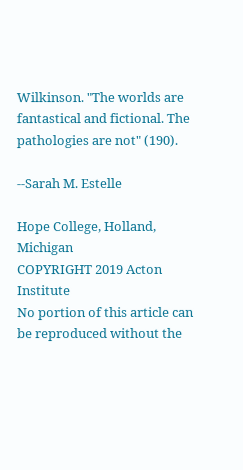Wilkinson. "The worlds are fantastical and fictional. The pathologies are not" (190).

--Sarah M. Estelle

Hope College, Holland, Michigan
COPYRIGHT 2019 Acton Institute
No portion of this article can be reproduced without the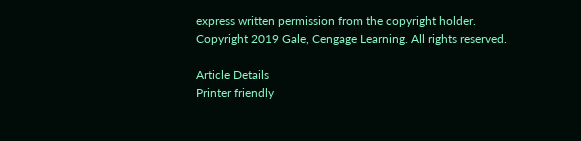express written permission from the copyright holder.
Copyright 2019 Gale, Cengage Learning. All rights reserved.

Article Details
Printer friendly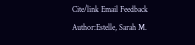Cite/link Email Feedback
Author:Estelle, Sarah M.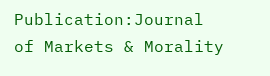Publication:Journal of Markets & Morality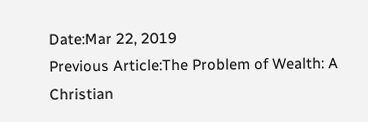Date:Mar 22, 2019
Previous Article:The Problem of Wealth: A Christian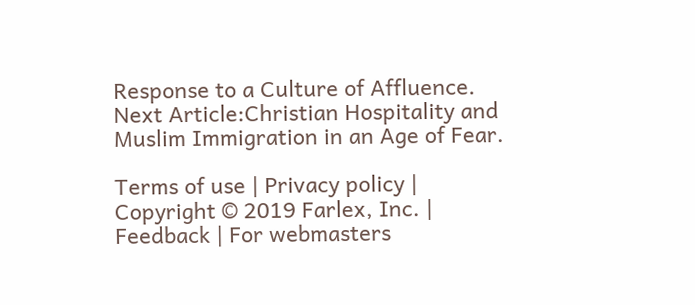Response to a Culture of Affluence.
Next Article:Christian Hospitality and Muslim Immigration in an Age of Fear.

Terms of use | Privacy policy | Copyright © 2019 Farlex, Inc. | Feedback | For webmasters